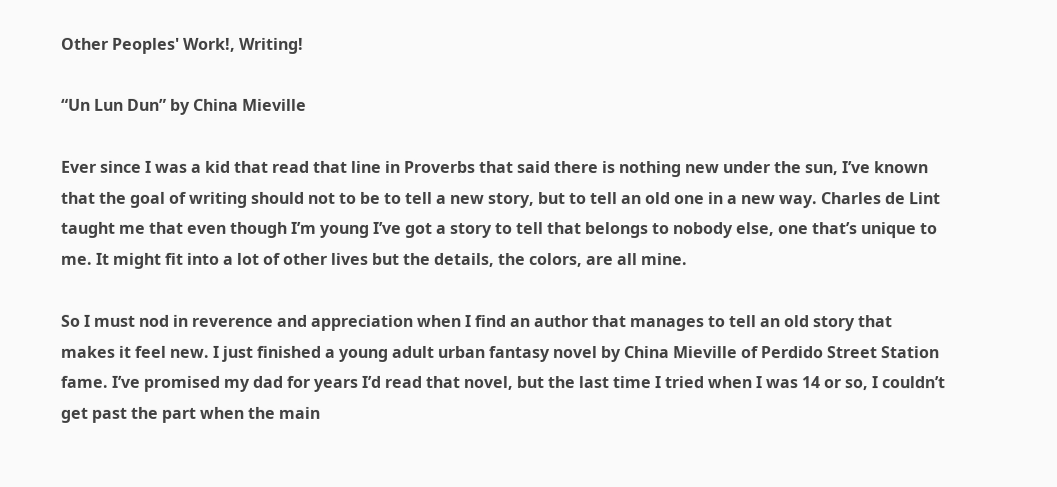Other Peoples' Work!, Writing!

“Un Lun Dun” by China Mieville

Ever since I was a kid that read that line in Proverbs that said there is nothing new under the sun, I’ve known that the goal of writing should not to be to tell a new story, but to tell an old one in a new way. Charles de Lint taught me that even though I’m young I’ve got a story to tell that belongs to nobody else, one that’s unique to me. It might fit into a lot of other lives but the details, the colors, are all mine.

So I must nod in reverence and appreciation when I find an author that manages to tell an old story that makes it feel new. I just finished a young adult urban fantasy novel by China Mieville of Perdido Street Station fame. I’ve promised my dad for years I’d read that novel, but the last time I tried when I was 14 or so, I couldn’t get past the part when the main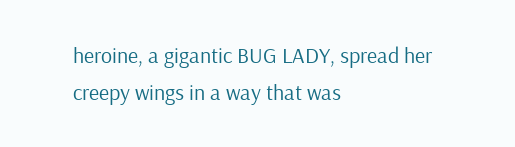heroine, a gigantic BUG LADY, spread her creepy wings in a way that was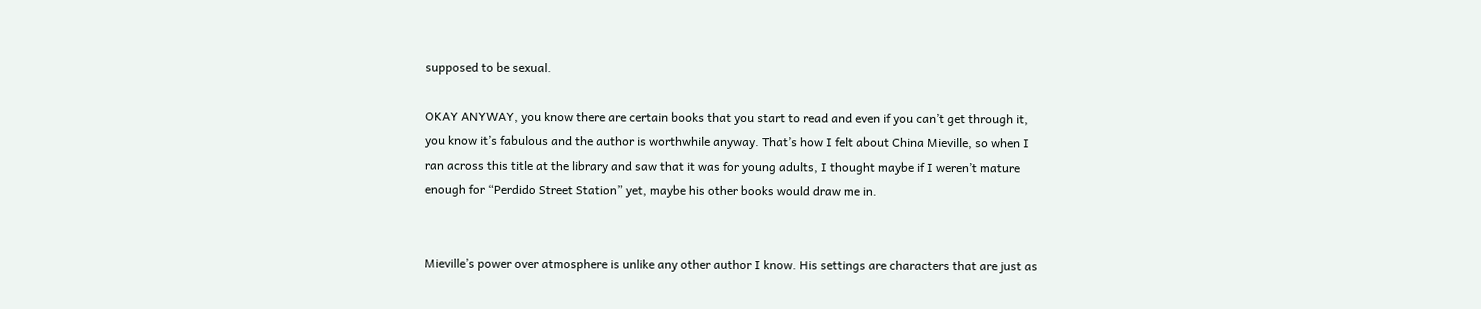supposed to be sexual.

OKAY ANYWAY, you know there are certain books that you start to read and even if you can’t get through it, you know it’s fabulous and the author is worthwhile anyway. That’s how I felt about China Mieville, so when I ran across this title at the library and saw that it was for young adults, I thought maybe if I weren’t mature enough for “Perdido Street Station” yet, maybe his other books would draw me in.


Mieville’s power over atmosphere is unlike any other author I know. His settings are characters that are just as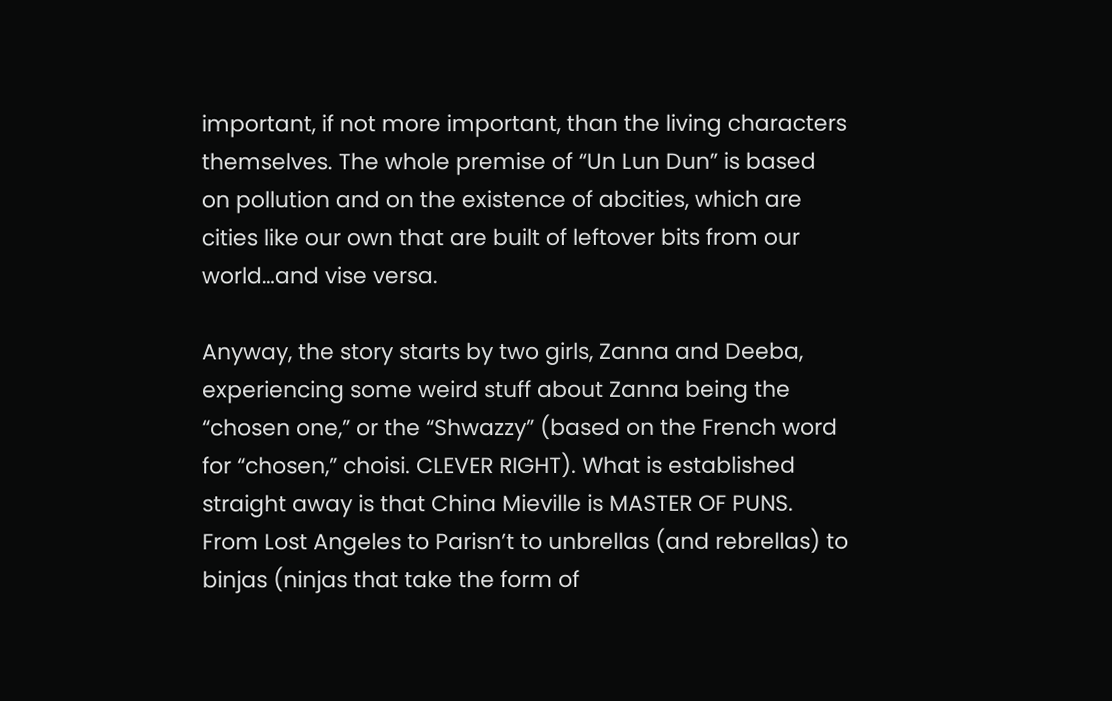important, if not more important, than the living characters themselves. The whole premise of “Un Lun Dun” is based on pollution and on the existence of abcities, which are cities like our own that are built of leftover bits from our world…and vise versa.

Anyway, the story starts by two girls, Zanna and Deeba, experiencing some weird stuff about Zanna being the “chosen one,” or the “Shwazzy” (based on the French word for “chosen,” choisi. CLEVER RIGHT). What is established straight away is that China Mieville is MASTER OF PUNS. From Lost Angeles to Parisn’t to unbrellas (and rebrellas) to binjas (ninjas that take the form of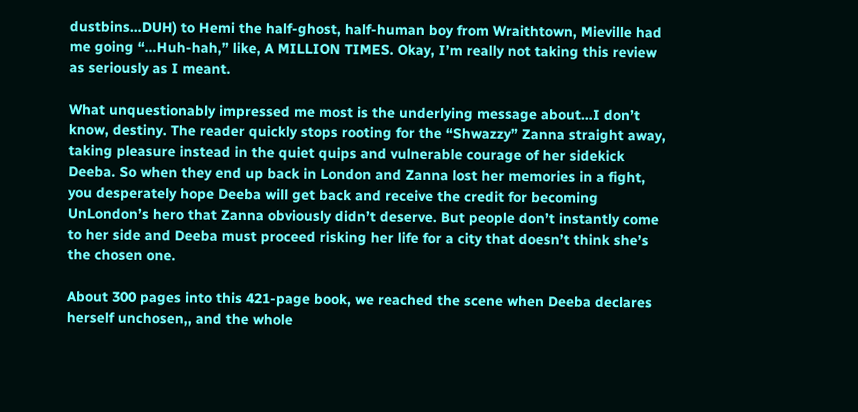dustbins…DUH) to Hemi the half-ghost, half-human boy from Wraithtown, Mieville had me going “…Huh-hah,” like, A MILLION TIMES. Okay, I’m really not taking this review as seriously as I meant.

What unquestionably impressed me most is the underlying message about…I don’t know, destiny. The reader quickly stops rooting for the “Shwazzy” Zanna straight away, taking pleasure instead in the quiet quips and vulnerable courage of her sidekick Deeba. So when they end up back in London and Zanna lost her memories in a fight, you desperately hope Deeba will get back and receive the credit for becoming UnLondon’s hero that Zanna obviously didn’t deserve. But people don’t instantly come to her side and Deeba must proceed risking her life for a city that doesn’t think she’s the chosen one.

About 300 pages into this 421-page book, we reached the scene when Deeba declares herself unchosen,, and the whole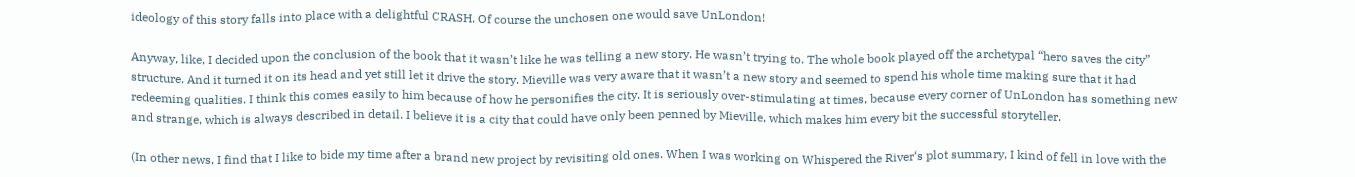ideology of this story falls into place with a delightful CRASH. Of course the unchosen one would save UnLondon!

Anyway, like, I decided upon the conclusion of the book that it wasn’t like he was telling a new story. He wasn’t trying to. The whole book played off the archetypal “hero saves the city” structure. And it turned it on its head and yet still let it drive the story. Mieville was very aware that it wasn’t a new story and seemed to spend his whole time making sure that it had redeeming qualities. I think this comes easily to him because of how he personifies the city. It is seriously over-stimulating at times, because every corner of UnLondon has something new and strange, which is always described in detail. I believe it is a city that could have only been penned by Mieville, which makes him every bit the successful storyteller.

(In other news, I find that I like to bide my time after a brand new project by revisiting old ones. When I was working on Whispered the River‘s plot summary, I kind of fell in love with the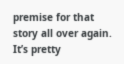premise for that story all over again. It’s pretty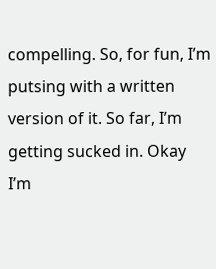compelling. So, for fun, I’m putsing with a written version of it. So far, I’m getting sucked in. Okay I’m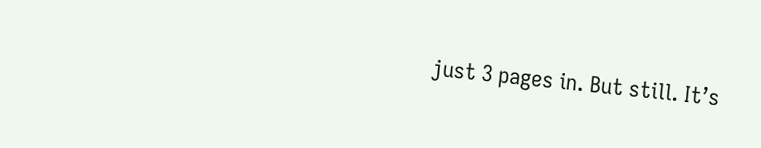just 3 pages in. But still. It’s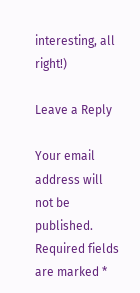interesting, all right!)

Leave a Reply

Your email address will not be published. Required fields are marked *